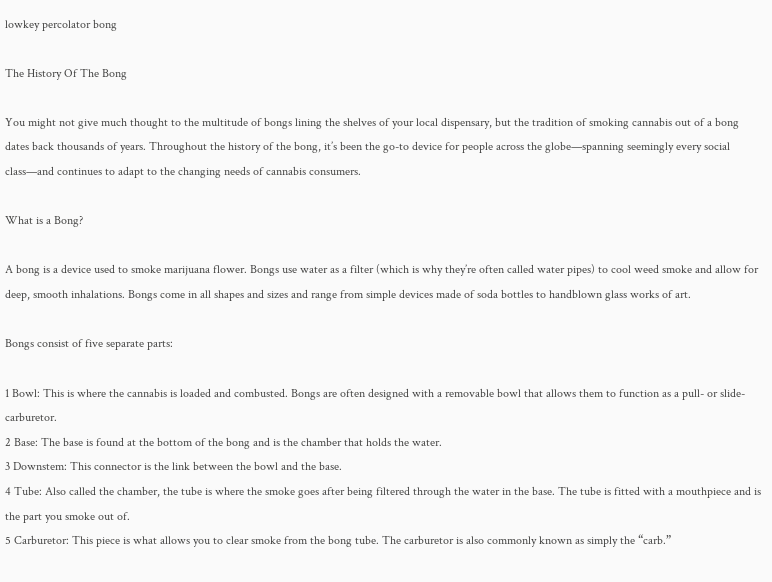lowkey percolator bong

The History Of The Bong

You might not give much thought to the multitude of bongs lining the shelves of your local dispensary, but the tradition of smoking cannabis out of a bong dates back thousands of years. Throughout the history of the bong, it’s been the go-to device for people across the globe—spanning seemingly every social class—and continues to adapt to the changing needs of cannabis consumers.

What is a Bong?

A bong is a device used to smoke marijuana flower. Bongs use water as a filter (which is why they’re often called water pipes) to cool weed smoke and allow for deep, smooth inhalations. Bongs come in all shapes and sizes and range from simple devices made of soda bottles to handblown glass works of art.

Bongs consist of five separate parts:

1 Bowl: This is where the cannabis is loaded and combusted. Bongs are often designed with a removable bowl that allows them to function as a pull- or slide-carburetor.
2 Base: The base is found at the bottom of the bong and is the chamber that holds the water.
3 Downstem: This connector is the link between the bowl and the base.
4 Tube: Also called the chamber, the tube is where the smoke goes after being filtered through the water in the base. The tube is fitted with a mouthpiece and is the part you smoke out of.
5 Carburetor: This piece is what allows you to clear smoke from the bong tube. The carburetor is also commonly known as simply the “carb.”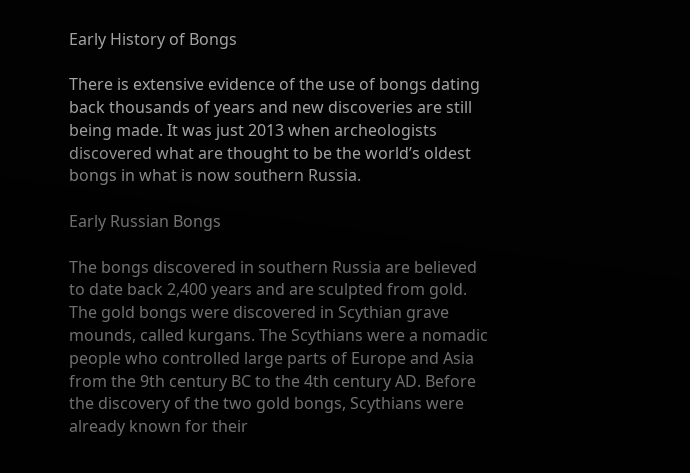Early History of Bongs

There is extensive evidence of the use of bongs dating back thousands of years and new discoveries are still being made. It was just 2013 when archeologists discovered what are thought to be the world’s oldest bongs in what is now southern Russia.

Early Russian Bongs

The bongs discovered in southern Russia are believed to date back 2,400 years and are sculpted from gold. The gold bongs were discovered in Scythian grave mounds, called kurgans. The Scythians were a nomadic people who controlled large parts of Europe and Asia from the 9th century BC to the 4th century AD. Before the discovery of the two gold bongs, Scythians were already known for their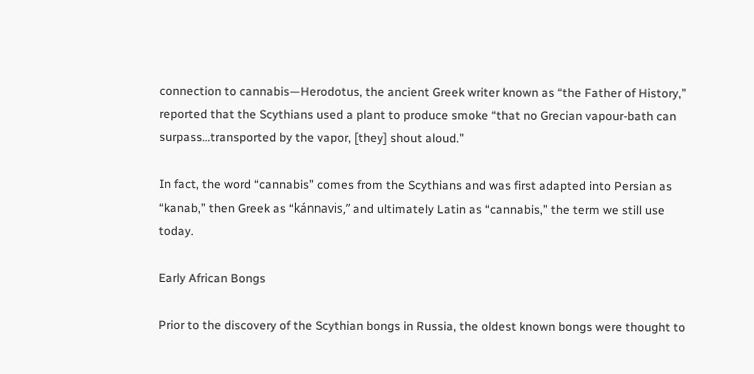connection to cannabis—Herodotus, the ancient Greek writer known as “the Father of History,” reported that the Scythians used a plant to produce smoke “that no Grecian vapour-bath can surpass…transported by the vapor, [they] shout aloud.”

In fact, the word “cannabis” comes from the Scythians and was first adapted into Persian as “kanab,” then Greek as “kánnavis,” and ultimately Latin as “cannabis,” the term we still use today.

Early African Bongs

Prior to the discovery of the Scythian bongs in Russia, the oldest known bongs were thought to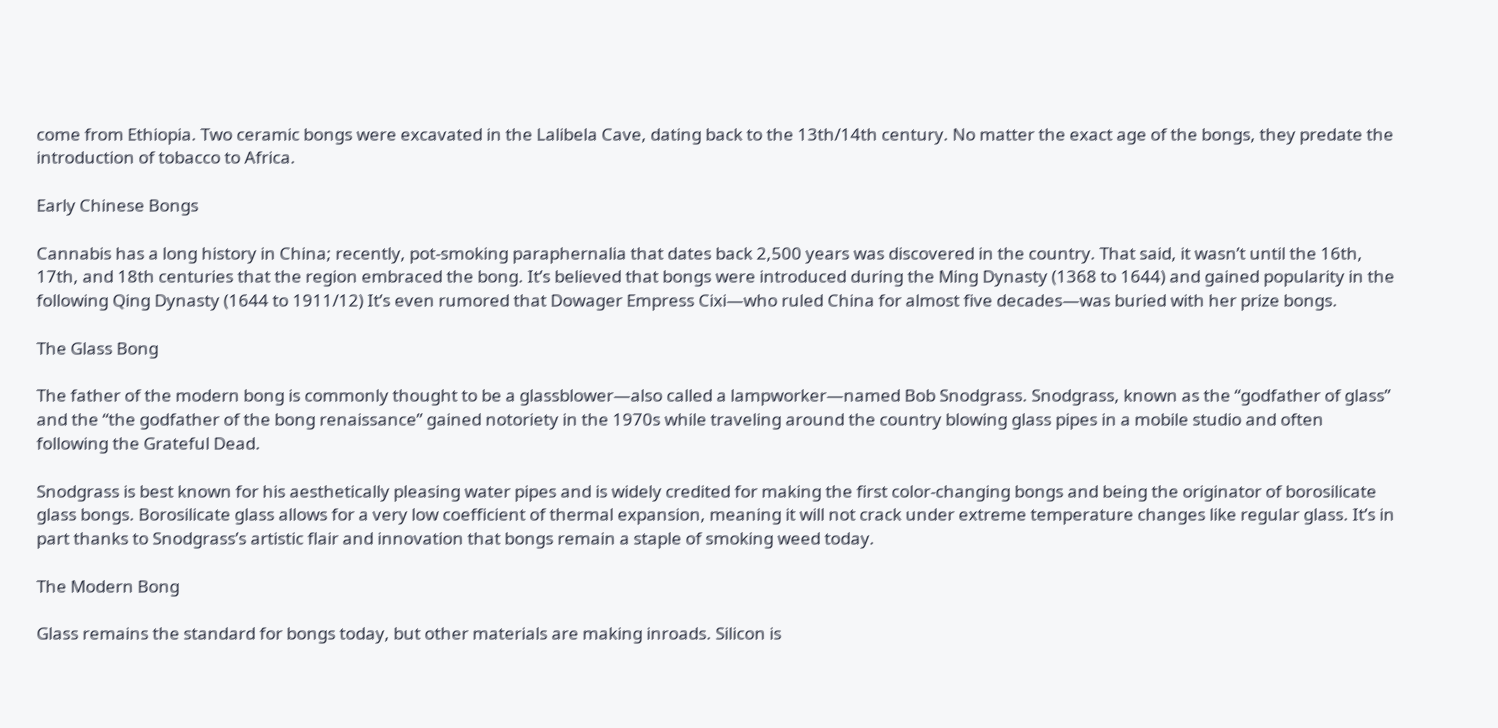come from Ethiopia. Two ceramic bongs were excavated in the Lalibela Cave, dating back to the 13th/14th century. No matter the exact age of the bongs, they predate the introduction of tobacco to Africa.

Early Chinese Bongs

Cannabis has a long history in China; recently, pot-smoking paraphernalia that dates back 2,500 years was discovered in the country. That said, it wasn’t until the 16th, 17th, and 18th centuries that the region embraced the bong. It’s believed that bongs were introduced during the Ming Dynasty (1368 to 1644) and gained popularity in the following Qing Dynasty (1644 to 1911/12) It’s even rumored that Dowager Empress Cixi—who ruled China for almost five decades—was buried with her prize bongs.

The Glass Bong

The father of the modern bong is commonly thought to be a glassblower—also called a lampworker—named Bob Snodgrass. Snodgrass, known as the “godfather of glass” and the “the godfather of the bong renaissance” gained notoriety in the 1970s while traveling around the country blowing glass pipes in a mobile studio and often following the Grateful Dead.

Snodgrass is best known for his aesthetically pleasing water pipes and is widely credited for making the first color-changing bongs and being the originator of borosilicate glass bongs. Borosilicate glass allows for a very low coefficient of thermal expansion, meaning it will not crack under extreme temperature changes like regular glass. It’s in part thanks to Snodgrass’s artistic flair and innovation that bongs remain a staple of smoking weed today.

The Modern Bong

Glass remains the standard for bongs today, but other materials are making inroads. Silicon is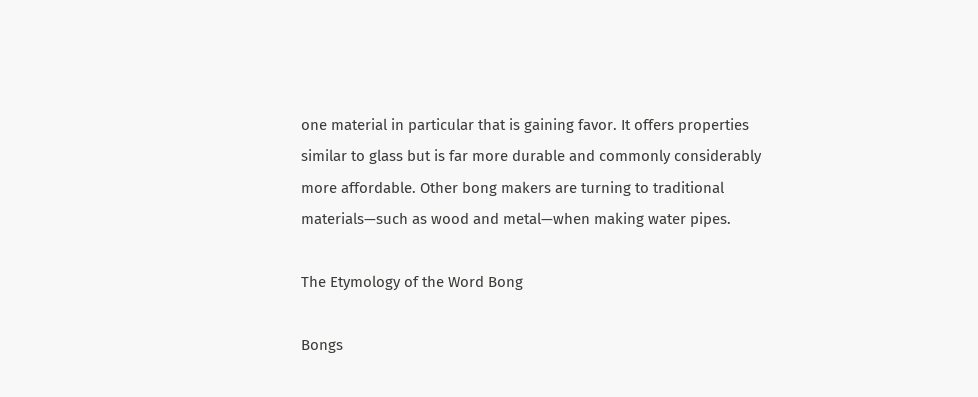one material in particular that is gaining favor. It offers properties similar to glass but is far more durable and commonly considerably more affordable. Other bong makers are turning to traditional materials—such as wood and metal—when making water pipes.

The Etymology of the Word Bong

Bongs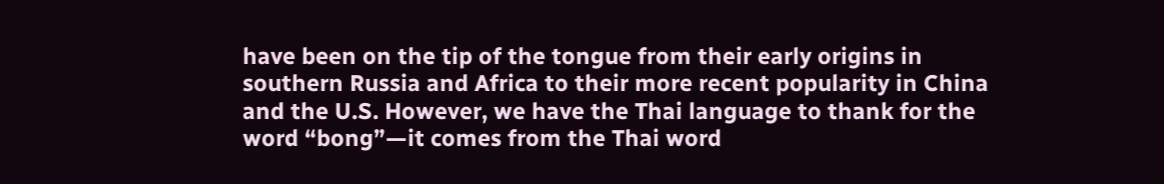have been on the tip of the tongue from their early origins in southern Russia and Africa to their more recent popularity in China and the U.S. However, we have the Thai language to thank for the word “bong”—it comes from the Thai word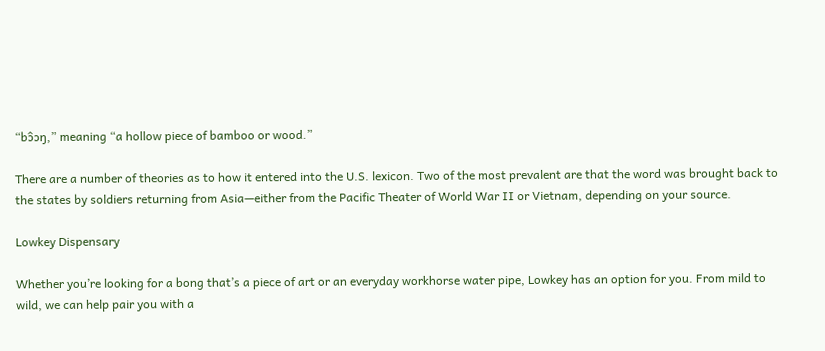“bɔ̂ɔŋ,” meaning “a hollow piece of bamboo or wood.”

There are a number of theories as to how it entered into the U.S. lexicon. Two of the most prevalent are that the word was brought back to the states by soldiers returning from Asia—either from the Pacific Theater of World War II or Vietnam, depending on your source.

Lowkey Dispensary

Whether you’re looking for a bong that’s a piece of art or an everyday workhorse water pipe, Lowkey has an option for you. From mild to wild, we can help pair you with a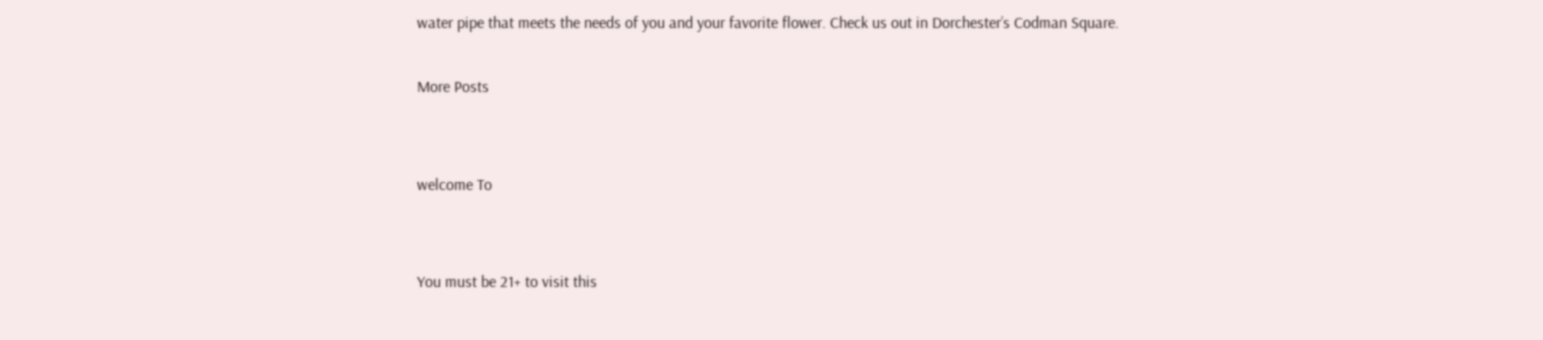water pipe that meets the needs of you and your favorite flower. Check us out in Dorchester’s Codman Square.

More Posts


welcome To


You must be 21+ to visit this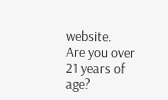website.
Are you over 21 years of age?